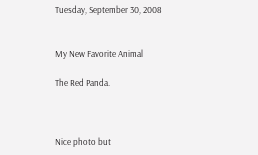Tuesday, September 30, 2008


My New Favorite Animal

The Red Panda.



Nice photo but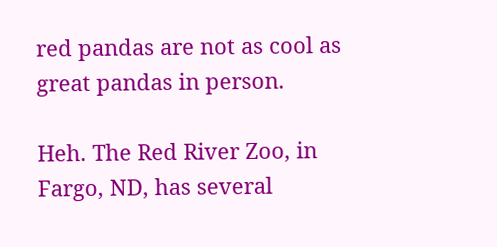red pandas are not as cool as great pandas in person.

Heh. The Red River Zoo, in Fargo, ND, has several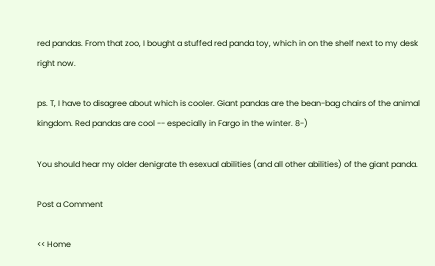red pandas. From that zoo, I bought a stuffed red panda toy, which in on the shelf next to my desk right now.

ps. T, I have to disagree about which is cooler. Giant pandas are the bean-bag chairs of the animal kingdom. Red pandas are cool -- especially in Fargo in the winter. 8-)

You should hear my older denigrate th esexual abilities (and all other abilities) of the giant panda.

Post a Comment

<< Home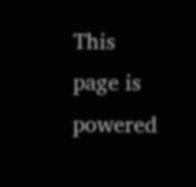This page is powered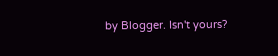by Blogger. Isn't yours?